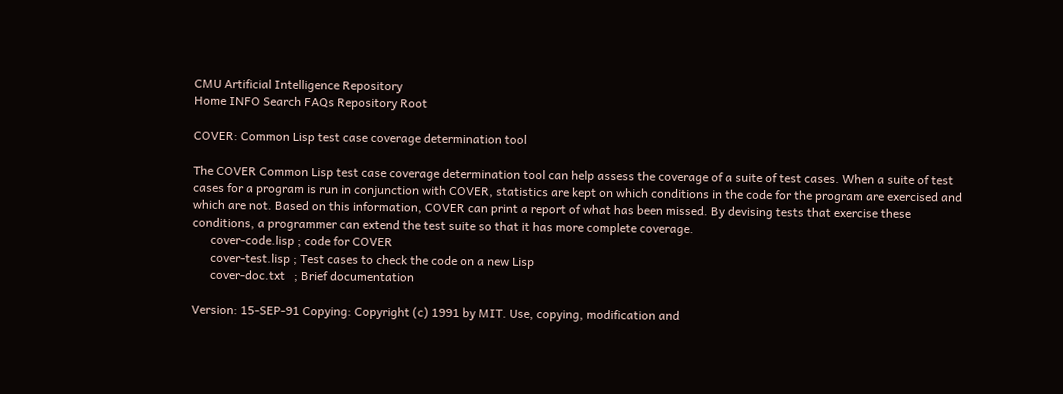CMU Artificial Intelligence Repository
Home INFO Search FAQs Repository Root

COVER: Common Lisp test case coverage determination tool

The COVER Common Lisp test case coverage determination tool can help assess the coverage of a suite of test cases. When a suite of test cases for a program is run in conjunction with COVER, statistics are kept on which conditions in the code for the program are exercised and which are not. Based on this information, COVER can print a report of what has been missed. By devising tests that exercise these conditions, a programmer can extend the test suite so that it has more complete coverage.
      cover-code.lisp ; code for COVER
      cover-test.lisp ; Test cases to check the code on a new Lisp
      cover-doc.txt   ; Brief documentation

Version: 15-SEP-91 Copying: Copyright (c) 1991 by MIT. Use, copying, modification and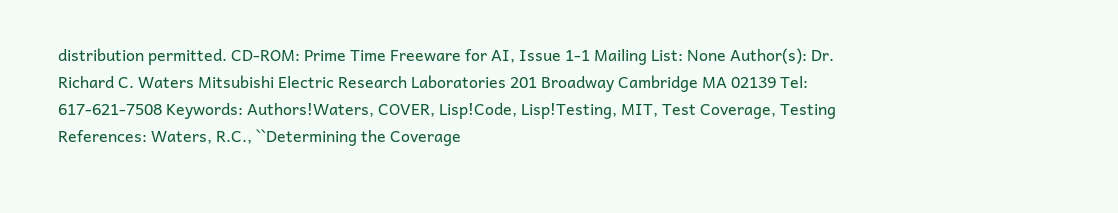distribution permitted. CD-ROM: Prime Time Freeware for AI, Issue 1-1 Mailing List: None Author(s): Dr. Richard C. Waters Mitsubishi Electric Research Laboratories 201 Broadway Cambridge MA 02139 Tel: 617-621-7508 Keywords: Authors!Waters, COVER, Lisp!Code, Lisp!Testing, MIT, Test Coverage, Testing References: Waters, R.C., ``Determining the Coverage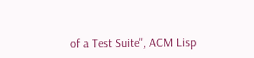of a Test Suite'', ACM Lisp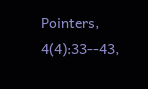Pointers, 4(4):33--43,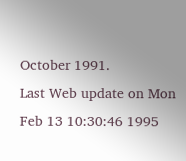October 1991.
Last Web update on Mon Feb 13 10:30:46 1995